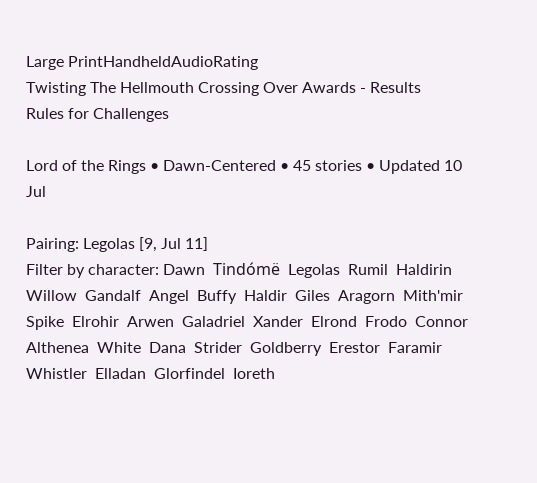Large PrintHandheldAudioRating
Twisting The Hellmouth Crossing Over Awards - Results
Rules for Challenges

Lord of the Rings • Dawn-Centered • 45 stories • Updated 10 Jul

Pairing: Legolas [9, Jul 11]
Filter by character: Dawn  Tindómë  Legolas  Rumil  Haldirin  Willow  Gandalf  Angel  Buffy  Haldir  Giles  Aragorn  Mith'mir  Spike  Elrohir  Arwen  Galadriel  Xander  Elrond  Frodo  Connor  Althenea  White  Dana  Strider  Goldberry  Erestor  Faramir  Whistler  Elladan  Glorfindel  Ioreth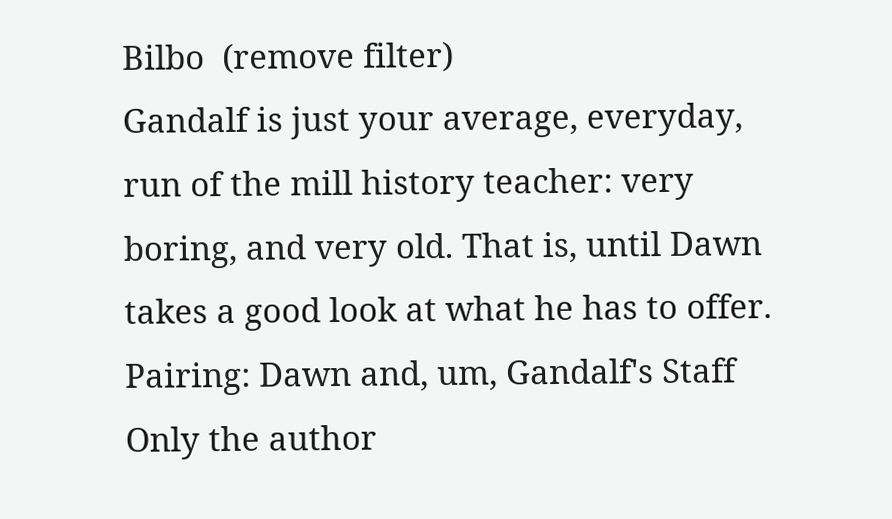Bilbo  (remove filter)
Gandalf is just your average, everyday, run of the mill history teacher: very boring, and very old. That is, until Dawn takes a good look at what he has to offer. Pairing: Dawn and, um, Gandalf's Staff
Only the author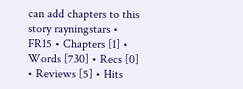can add chapters to this story rayningstars • FR15 • Chapters [1] • Words [730] • Recs [0] • Reviews [5] • Hits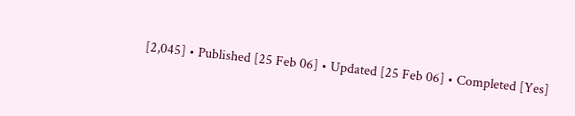[2,045] • Published [25 Feb 06] • Updated [25 Feb 06] • Completed [Yes]